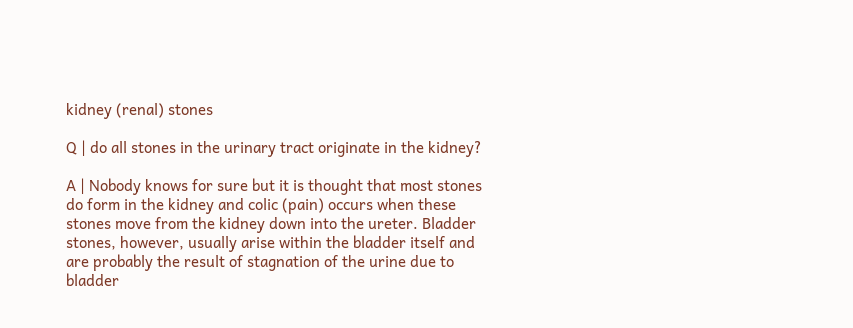kidney (renal) stones

Q | do all stones in the urinary tract originate in the kidney?

A | Nobody knows for sure but it is thought that most stones do form in the kidney and colic (pain) occurs when these stones move from the kidney down into the ureter. Bladder stones, however, usually arise within the bladder itself and are probably the result of stagnation of the urine due to bladder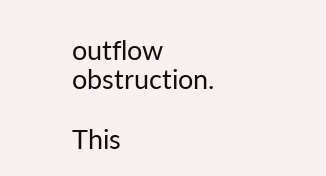outflow obstruction.

This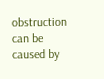obstruction can be caused by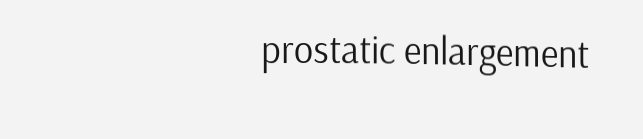prostatic enlargement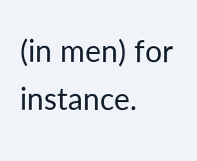(in men) for instance.